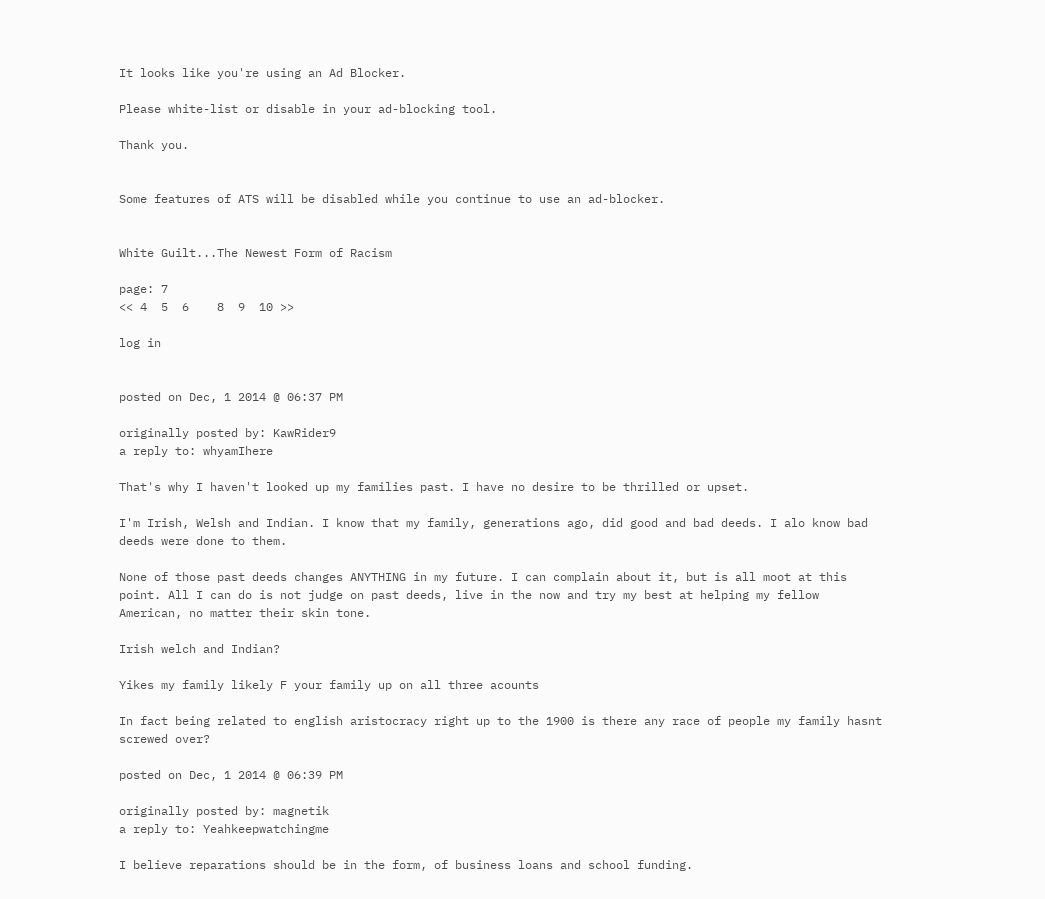It looks like you're using an Ad Blocker.

Please white-list or disable in your ad-blocking tool.

Thank you.


Some features of ATS will be disabled while you continue to use an ad-blocker.


White Guilt...The Newest Form of Racism

page: 7
<< 4  5  6    8  9  10 >>

log in


posted on Dec, 1 2014 @ 06:37 PM

originally posted by: KawRider9
a reply to: whyamIhere

That's why I haven't looked up my families past. I have no desire to be thrilled or upset.

I'm Irish, Welsh and Indian. I know that my family, generations ago, did good and bad deeds. I alo know bad deeds were done to them.

None of those past deeds changes ANYTHING in my future. I can complain about it, but is all moot at this point. All I can do is not judge on past deeds, live in the now and try my best at helping my fellow American, no matter their skin tone.

Irish welch and Indian?

Yikes my family likely F your family up on all three acounts

In fact being related to english aristocracy right up to the 1900 is there any race of people my family hasnt screwed over?

posted on Dec, 1 2014 @ 06:39 PM

originally posted by: magnetik
a reply to: Yeahkeepwatchingme

I believe reparations should be in the form, of business loans and school funding.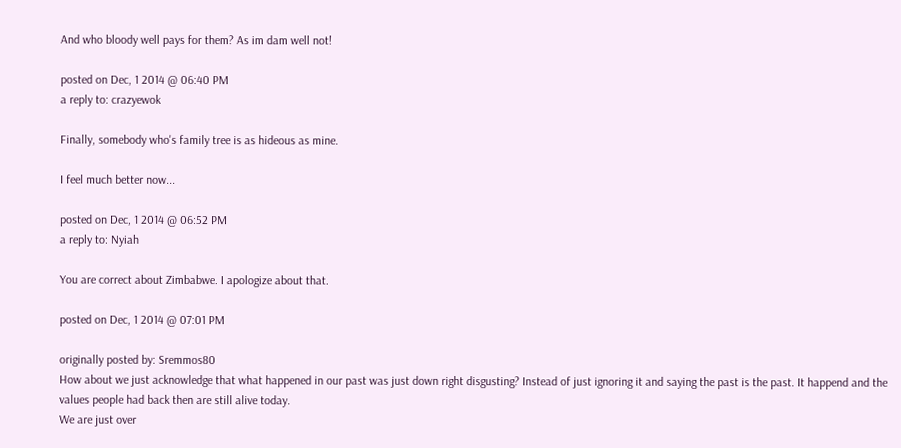And who bloody well pays for them? As im dam well not!

posted on Dec, 1 2014 @ 06:40 PM
a reply to: crazyewok

Finally, somebody who's family tree is as hideous as mine.

I feel much better now...

posted on Dec, 1 2014 @ 06:52 PM
a reply to: Nyiah

You are correct about Zimbabwe. I apologize about that.

posted on Dec, 1 2014 @ 07:01 PM

originally posted by: Sremmos80
How about we just acknowledge that what happened in our past was just down right disgusting? Instead of just ignoring it and saying the past is the past. It happend and the values people had back then are still alive today.
We are just over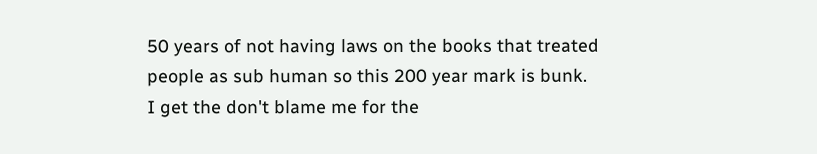50 years of not having laws on the books that treated people as sub human so this 200 year mark is bunk.
I get the don't blame me for the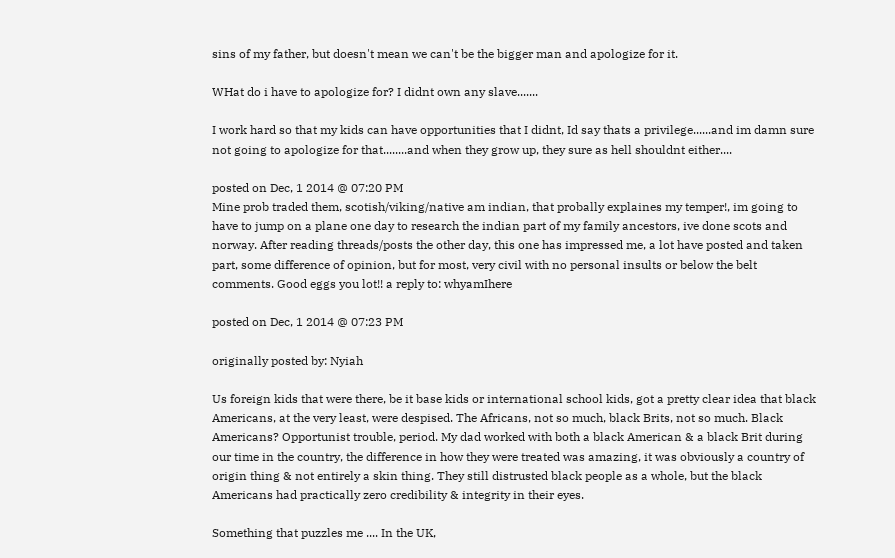sins of my father, but doesn't mean we can't be the bigger man and apologize for it.

WHat do i have to apologize for? I didnt own any slave.......

I work hard so that my kids can have opportunities that I didnt, Id say thats a privilege......and im damn sure not going to apologize for that........and when they grow up, they sure as hell shouldnt either....

posted on Dec, 1 2014 @ 07:20 PM
Mine prob traded them, scotish/viking/native am indian, that probally explaines my temper!, im going to have to jump on a plane one day to research the indian part of my family ancestors, ive done scots and norway. After reading threads/posts the other day, this one has impressed me, a lot have posted and taken part, some difference of opinion, but for most, very civil with no personal insults or below the belt comments. Good eggs you lot!! a reply to: whyamIhere

posted on Dec, 1 2014 @ 07:23 PM

originally posted by: Nyiah

Us foreign kids that were there, be it base kids or international school kids, got a pretty clear idea that black Americans, at the very least, were despised. The Africans, not so much, black Brits, not so much. Black Americans? Opportunist trouble, period. My dad worked with both a black American & a black Brit during our time in the country, the difference in how they were treated was amazing, it was obviously a country of origin thing & not entirely a skin thing. They still distrusted black people as a whole, but the black Americans had practically zero credibility & integrity in their eyes.

Something that puzzles me .... In the UK,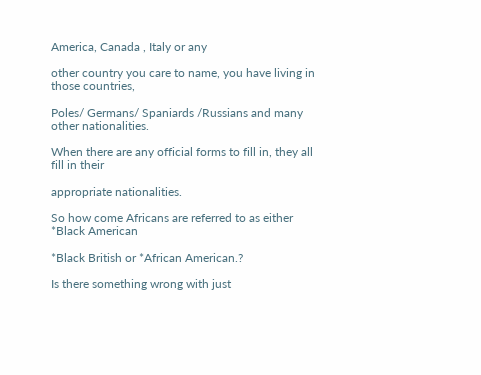America, Canada , Italy or any

other country you care to name, you have living in those countries,

Poles/ Germans/ Spaniards /Russians and many other nationalities.

When there are any official forms to fill in, they all fill in their

appropriate nationalities.

So how come Africans are referred to as either *Black American

*Black British or *African American.?

Is there something wrong with just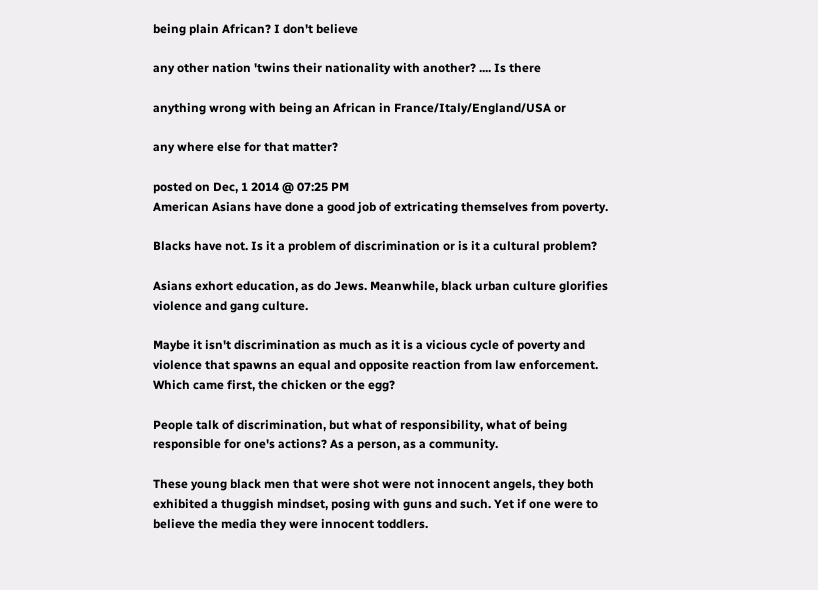being plain African? I don't believe

any other nation 'twins their nationality with another? .... Is there

anything wrong with being an African in France/Italy/England/USA or

any where else for that matter?

posted on Dec, 1 2014 @ 07:25 PM
American Asians have done a good job of extricating themselves from poverty.

Blacks have not. Is it a problem of discrimination or is it a cultural problem?

Asians exhort education, as do Jews. Meanwhile, black urban culture glorifies violence and gang culture.

Maybe it isn't discrimination as much as it is a vicious cycle of poverty and violence that spawns an equal and opposite reaction from law enforcement. Which came first, the chicken or the egg?

People talk of discrimination, but what of responsibility, what of being responsible for one's actions? As a person, as a community.

These young black men that were shot were not innocent angels, they both exhibited a thuggish mindset, posing with guns and such. Yet if one were to believe the media they were innocent toddlers.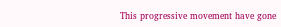This progressive movement have gone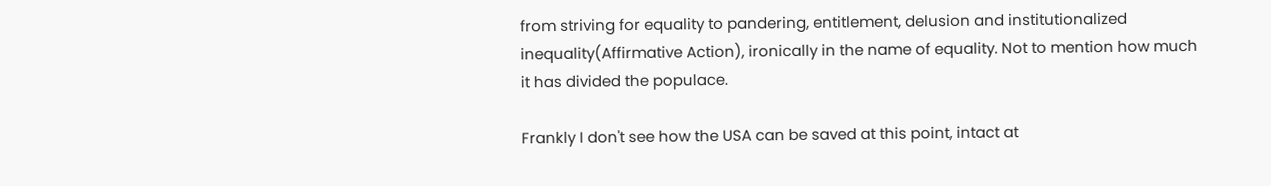from striving for equality to pandering, entitlement, delusion and institutionalized inequality(Affirmative Action), ironically in the name of equality. Not to mention how much it has divided the populace.

Frankly I don't see how the USA can be saved at this point, intact at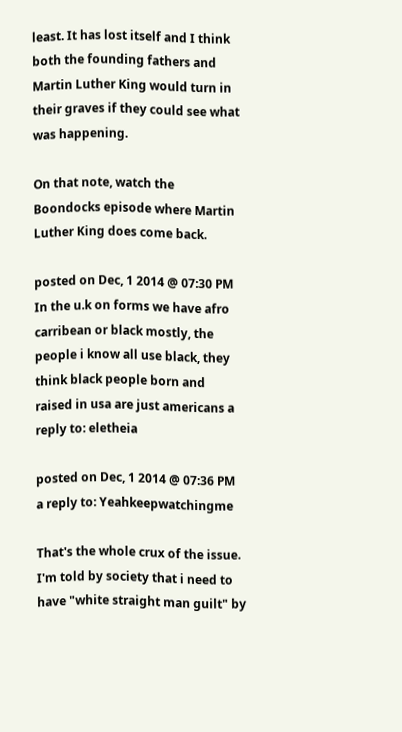least. It has lost itself and I think both the founding fathers and Martin Luther King would turn in their graves if they could see what was happening.

On that note, watch the Boondocks episode where Martin Luther King does come back.

posted on Dec, 1 2014 @ 07:30 PM
In the u.k on forms we have afro carribean or black mostly, the people i know all use black, they think black people born and raised in usa are just americans a reply to: eletheia

posted on Dec, 1 2014 @ 07:36 PM
a reply to: Yeahkeepwatchingme

That's the whole crux of the issue. I'm told by society that i need to have "white straight man guilt" by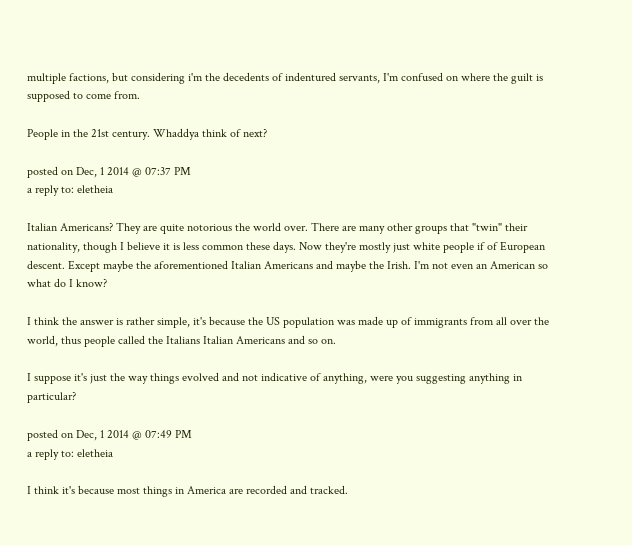multiple factions, but considering i'm the decedents of indentured servants, I'm confused on where the guilt is supposed to come from.

People in the 21st century. Whaddya think of next?

posted on Dec, 1 2014 @ 07:37 PM
a reply to: eletheia

Italian Americans? They are quite notorious the world over. There are many other groups that "twin" their nationality, though I believe it is less common these days. Now they're mostly just white people if of European descent. Except maybe the aforementioned Italian Americans and maybe the Irish. I'm not even an American so what do I know?

I think the answer is rather simple, it's because the US population was made up of immigrants from all over the world, thus people called the Italians Italian Americans and so on.

I suppose it's just the way things evolved and not indicative of anything, were you suggesting anything in particular?

posted on Dec, 1 2014 @ 07:49 PM
a reply to: eletheia

I think it's because most things in America are recorded and tracked.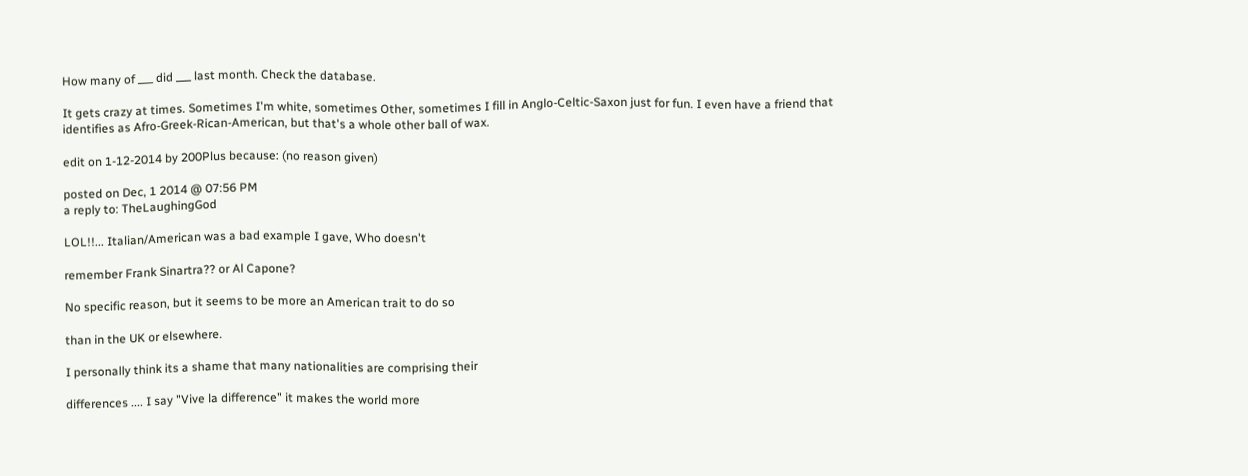How many of ___ did ___ last month. Check the database.

It gets crazy at times. Sometimes I'm white, sometimes Other, sometimes I fill in Anglo-Celtic-Saxon just for fun. I even have a friend that identifies as Afro-Greek-Rican-American, but that's a whole other ball of wax.

edit on 1-12-2014 by 200Plus because: (no reason given)

posted on Dec, 1 2014 @ 07:56 PM
a reply to: TheLaughingGod

LOL!!... Italian/American was a bad example I gave, Who doesn't

remember Frank Sinartra?? or Al Capone?

No specific reason, but it seems to be more an American trait to do so

than in the UK or elsewhere.

I personally think its a shame that many nationalities are comprising their

differences .... I say "Vive la difference" it makes the world more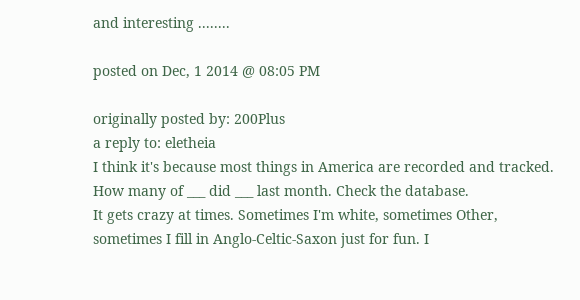and interesting ........

posted on Dec, 1 2014 @ 08:05 PM

originally posted by: 200Plus
a reply to: eletheia
I think it's because most things in America are recorded and tracked.
How many of ___ did ___ last month. Check the database.
It gets crazy at times. Sometimes I'm white, sometimes Other, sometimes I fill in Anglo-Celtic-Saxon just for fun. I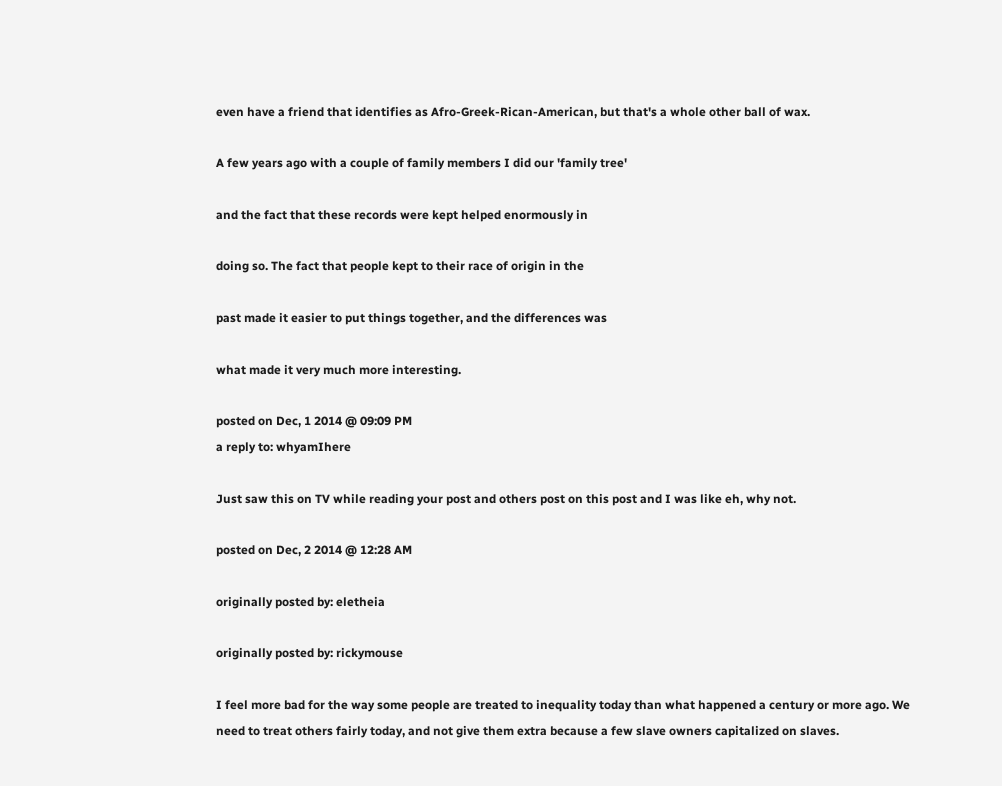even have a friend that identifies as Afro-Greek-Rican-American, but that's a whole other ball of wax.

A few years ago with a couple of family members I did our 'family tree'

and the fact that these records were kept helped enormously in

doing so. The fact that people kept to their race of origin in the

past made it easier to put things together, and the differences was

what made it very much more interesting.

posted on Dec, 1 2014 @ 09:09 PM
a reply to: whyamIhere

Just saw this on TV while reading your post and others post on this post and I was like eh, why not.

posted on Dec, 2 2014 @ 12:28 AM

originally posted by: eletheia

originally posted by: rickymouse

I feel more bad for the way some people are treated to inequality today than what happened a century or more ago. We need to treat others fairly today, and not give them extra because a few slave owners capitalized on slaves.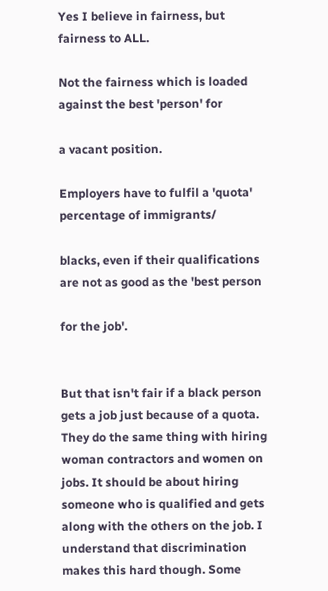Yes I believe in fairness, but fairness to ALL.

Not the fairness which is loaded against the best 'person' for

a vacant position.

Employers have to fulfil a 'quota' percentage of immigrants/

blacks, even if their qualifications are not as good as the 'best person

for the job'.


But that isn't fair if a black person gets a job just because of a quota. They do the same thing with hiring woman contractors and women on jobs. It should be about hiring someone who is qualified and gets along with the others on the job. I understand that discrimination makes this hard though. Some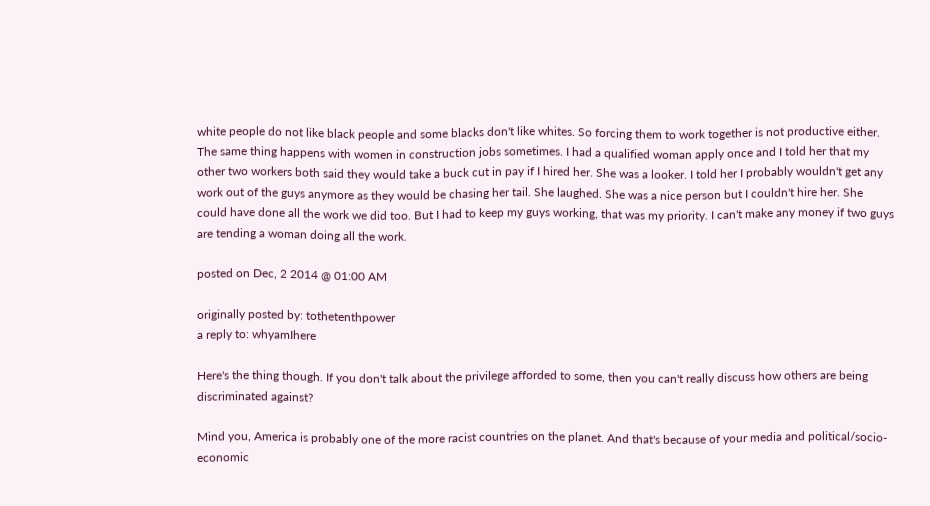white people do not like black people and some blacks don't like whites. So forcing them to work together is not productive either. The same thing happens with women in construction jobs sometimes. I had a qualified woman apply once and I told her that my other two workers both said they would take a buck cut in pay if I hired her. She was a looker. I told her I probably wouldn't get any work out of the guys anymore as they would be chasing her tail. She laughed. She was a nice person but I couldn't hire her. She could have done all the work we did too. But I had to keep my guys working, that was my priority. I can't make any money if two guys are tending a woman doing all the work.

posted on Dec, 2 2014 @ 01:00 AM

originally posted by: tothetenthpower
a reply to: whyamIhere

Here's the thing though. If you don't talk about the privilege afforded to some, then you can't really discuss how others are being discriminated against?

Mind you, America is probably one of the more racist countries on the planet. And that's because of your media and political/socio-economic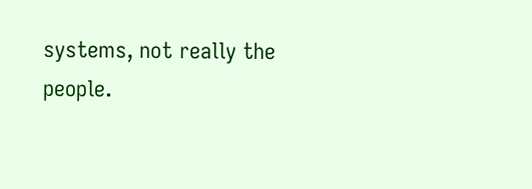systems, not really the people.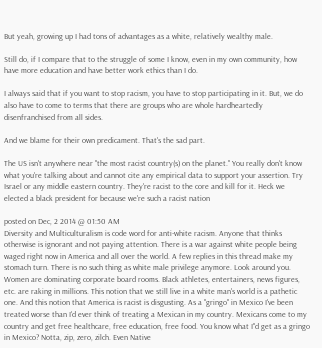But yeah, growing up I had tons of advantages as a white, relatively wealthy male.

Still do, if I compare that to the struggle of some I know, even in my own community, how have more education and have better work ethics than I do.

I always said that if you want to stop racism, you have to stop participating in it. But, we do also have to come to terms that there are groups who are whole hardheartedly disenfranchised from all sides.

And we blame for their own predicament. That's the sad part.

The US isn't anywhere near "the most racist country(s) on the planet." You really don't know what you're talking about and cannot cite any empirical data to support your assertion. Try Israel or any middle eastern country. They're racist to the core and kill for it. Heck we elected a black president for because we're such a racist nation

posted on Dec, 2 2014 @ 01:50 AM
Diversity and Multiculturalism is code word for anti-white racism. Anyone that thinks otherwise is ignorant and not paying attention. There is a war against white people being waged right now in America and all over the world. A few replies in this thread make my stomach turn. There is no such thing as white male privilege anymore. Look around you. Women are dominating corporate board rooms. Black athletes, entertainers, news figures, etc. are raking in millions. This notion that we still live in a white man's world is a pathetic one. And this notion that America is racist is disgusting. As a "gringo" in Mexico I've been treated worse than I'd ever think of treating a Mexican in my country. Mexicans come to my country and get free healthcare, free education, free food. You know what I"d get as a gringo in Mexico? Notta, zip, zero, zilch. Even Native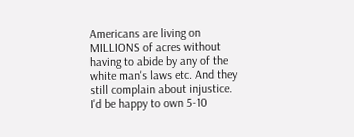Americans are living on MILLIONS of acres without having to abide by any of the white man's laws etc. And they still complain about injustice. I'd be happy to own 5-10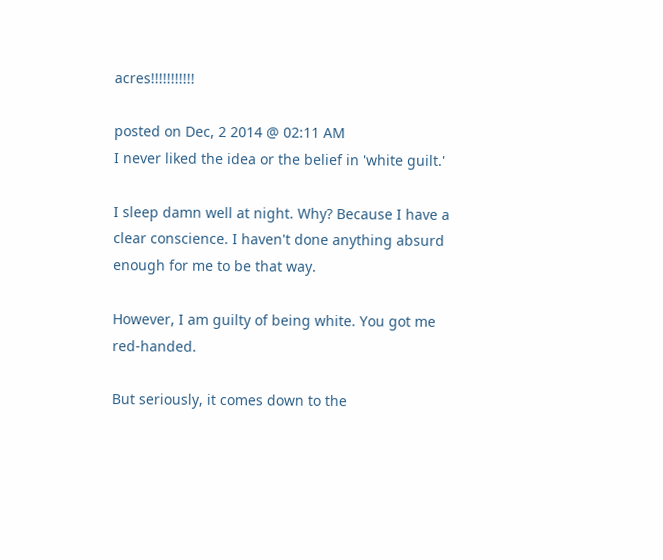acres!!!!!!!!!!!

posted on Dec, 2 2014 @ 02:11 AM
I never liked the idea or the belief in 'white guilt.'

I sleep damn well at night. Why? Because I have a clear conscience. I haven't done anything absurd enough for me to be that way.

However, I am guilty of being white. You got me red-handed.

But seriously, it comes down to the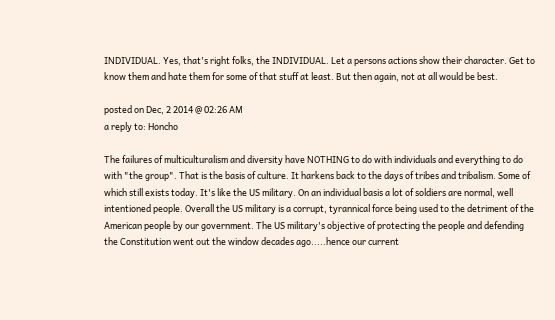INDIVIDUAL. Yes, that's right folks, the INDIVIDUAL. Let a persons actions show their character. Get to know them and hate them for some of that stuff at least. But then again, not at all would be best.

posted on Dec, 2 2014 @ 02:26 AM
a reply to: Honcho

The failures of multiculturalism and diversity have NOTHING to do with individuals and everything to do with "the group". That is the basis of culture. It harkens back to the days of tribes and tribalism. Some of which still exists today. It's like the US military. On an individual basis a lot of soldiers are normal, well intentioned people. Overall the US military is a corrupt, tyrannical force being used to the detriment of the American people by our government. The US military's objective of protecting the people and defending the Constitution went out the window decades ago.....hence our current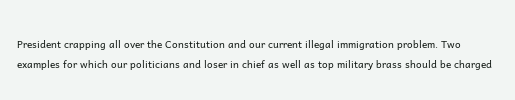President crapping all over the Constitution and our current illegal immigration problem. Two examples for which our politicians and loser in chief as well as top military brass should be charged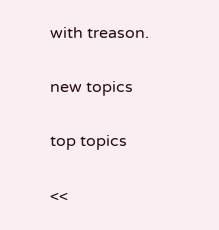with treason.

new topics

top topics

<<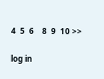4  5  6    8  9  10 >>

log in